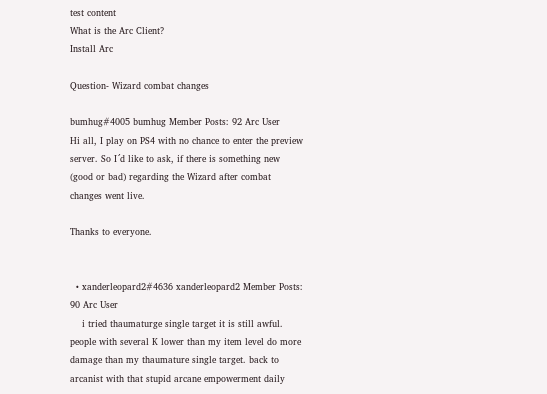test content
What is the Arc Client?
Install Arc

Question- Wizard combat changes

bumhug#4005 bumhug Member Posts: 92 Arc User
Hi all, I play on PS4 with no chance to enter the preview server. So I´d like to ask, if there is something new (good or bad) regarding the Wizard after combat changes went live.

Thanks to everyone.


  • xanderleopard2#4636 xanderleopard2 Member Posts: 90 Arc User
    i tried thaumaturge single target it is still awful. people with several K lower than my item level do more damage than my thaumature single target. back to arcanist with that stupid arcane empowerment daily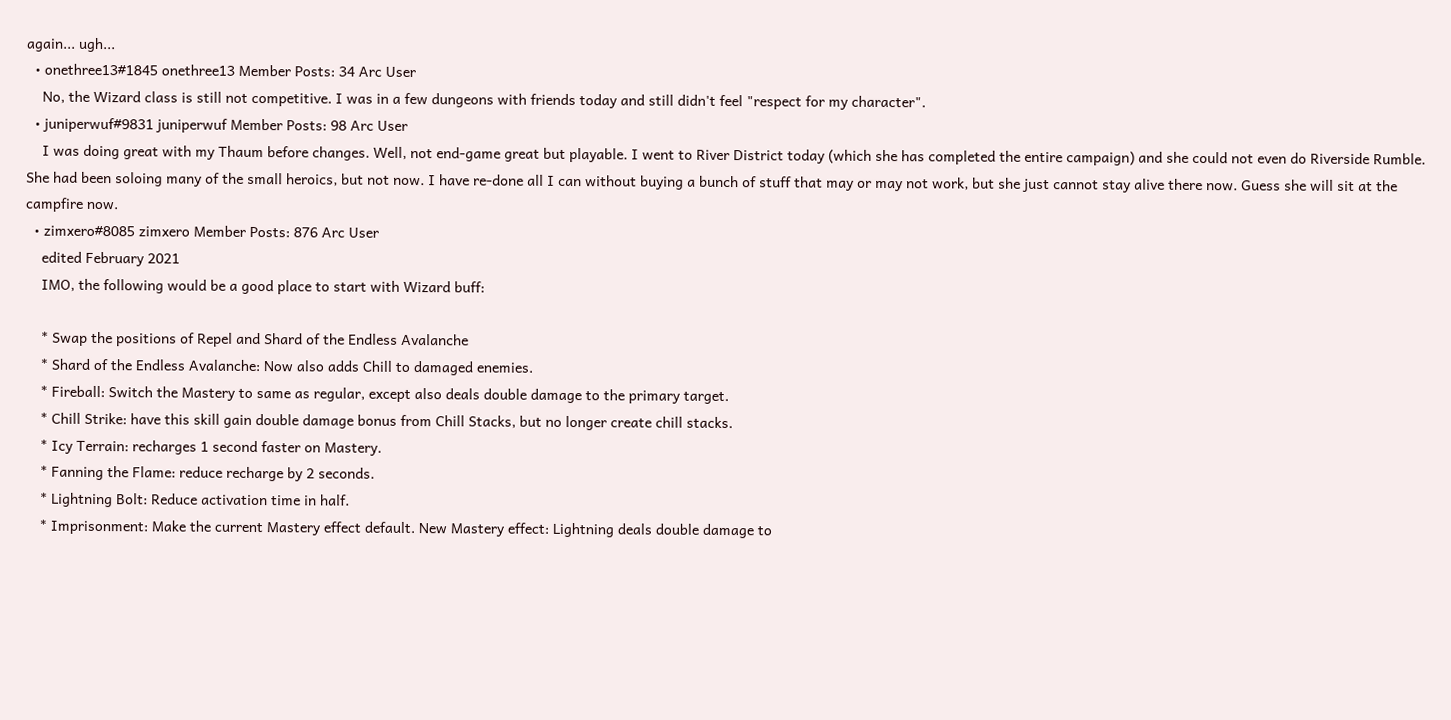again... ugh...
  • onethree13#1845 onethree13 Member Posts: 34 Arc User
    No, the Wizard class is still not competitive. I was in a few dungeons with friends today and still didn't feel "respect for my character".
  • juniperwuf#9831 juniperwuf Member Posts: 98 Arc User
    I was doing great with my Thaum before changes. Well, not end-game great but playable. I went to River District today (which she has completed the entire campaign) and she could not even do Riverside Rumble. She had been soloing many of the small heroics, but not now. I have re-done all I can without buying a bunch of stuff that may or may not work, but she just cannot stay alive there now. Guess she will sit at the campfire now.
  • zimxero#8085 zimxero Member Posts: 876 Arc User
    edited February 2021
    IMO, the following would be a good place to start with Wizard buff:

    * Swap the positions of Repel and Shard of the Endless Avalanche
    * Shard of the Endless Avalanche: Now also adds Chill to damaged enemies.
    * Fireball: Switch the Mastery to same as regular, except also deals double damage to the primary target.
    * Chill Strike: have this skill gain double damage bonus from Chill Stacks, but no longer create chill stacks.
    * Icy Terrain: recharges 1 second faster on Mastery.
    * Fanning the Flame: reduce recharge by 2 seconds.
    * Lightning Bolt: Reduce activation time in half.
    * Imprisonment: Make the current Mastery effect default. New Mastery effect: Lightning deals double damage to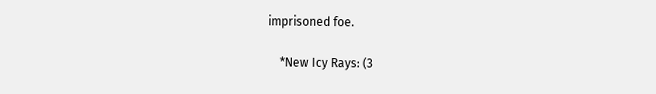imprisoned foe.

    *New Icy Rays: (3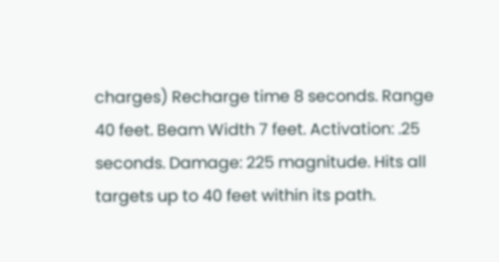charges) Recharge time 8 seconds. Range 40 feet. Beam Width 7 feet. Activation: .25 seconds. Damage: 225 magnitude. Hits all targets up to 40 feet within its path.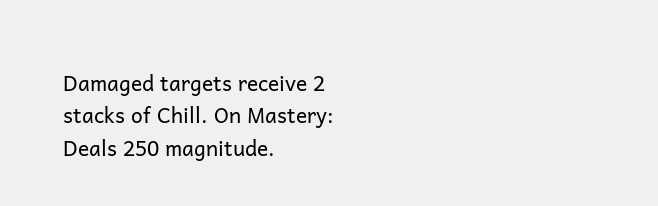Damaged targets receive 2 stacks of Chill. On Mastery: Deals 250 magnitude.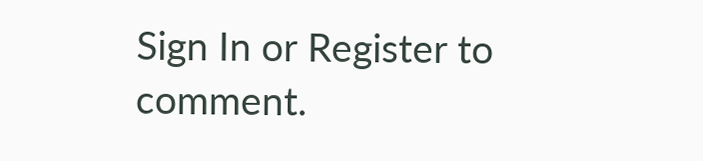Sign In or Register to comment.